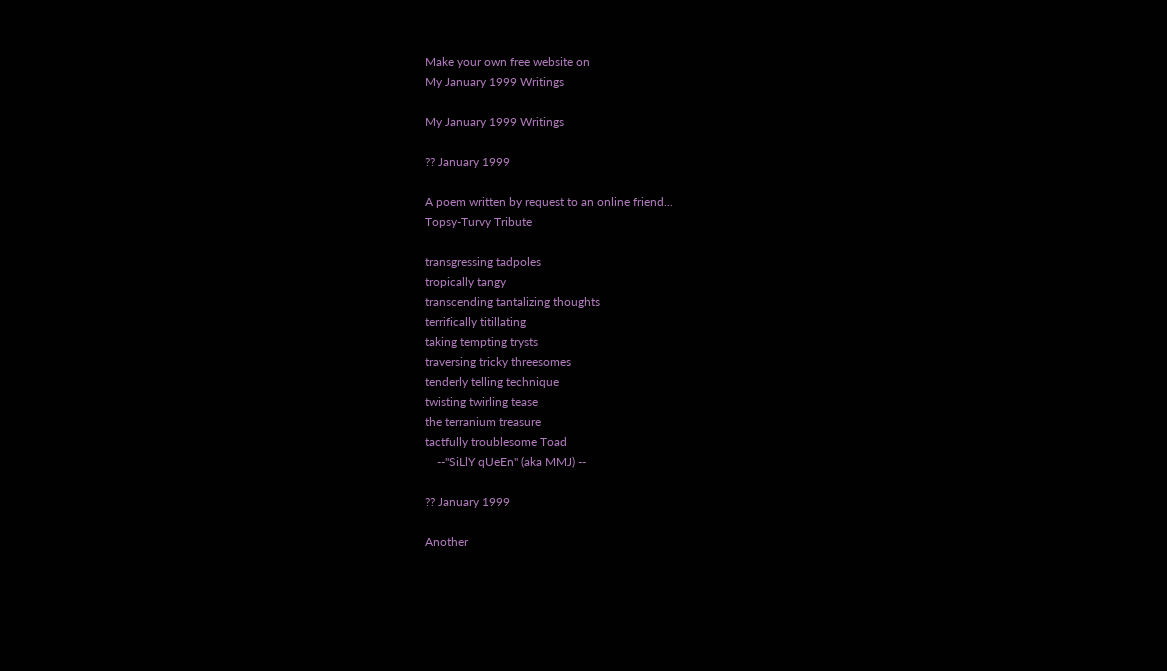Make your own free website on
My January 1999 Writings

My January 1999 Writings

?? January 1999

A poem written by request to an online friend...
Topsy-Turvy Tribute

transgressing tadpoles
tropically tangy
transcending tantalizing thoughts
terrifically titillating
taking tempting trysts
traversing tricky threesomes
tenderly telling technique
twisting twirling tease
the terranium treasure
tactfully troublesome Toad
    --"SiLlY qUeEn" (aka MMJ) --

?? January 1999

Another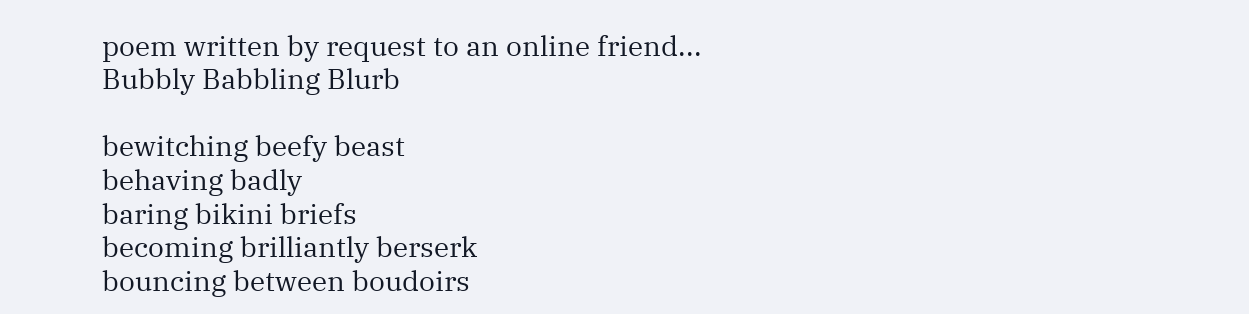poem written by request to an online friend...
Bubbly Babbling Blurb

bewitching beefy beast
behaving badly
baring bikini briefs
becoming brilliantly berserk
bouncing between boudoirs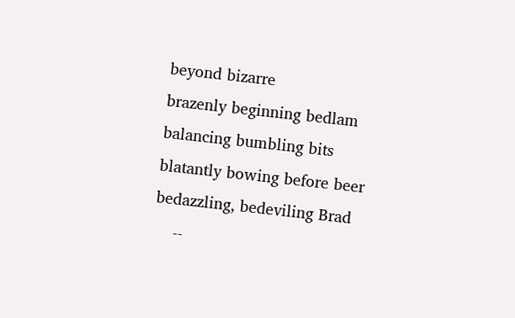beyond bizarre
brazenly beginning bedlam
balancing bumbling bits
blatantly bowing before beer
bedazzling, bedeviling Brad
    --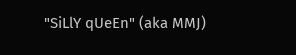"SiLlY qUeEn" (aka MMJ)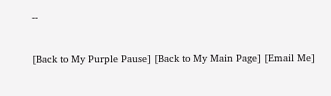--


[Back to My Purple Pause] [Back to My Main Page] [Email Me]